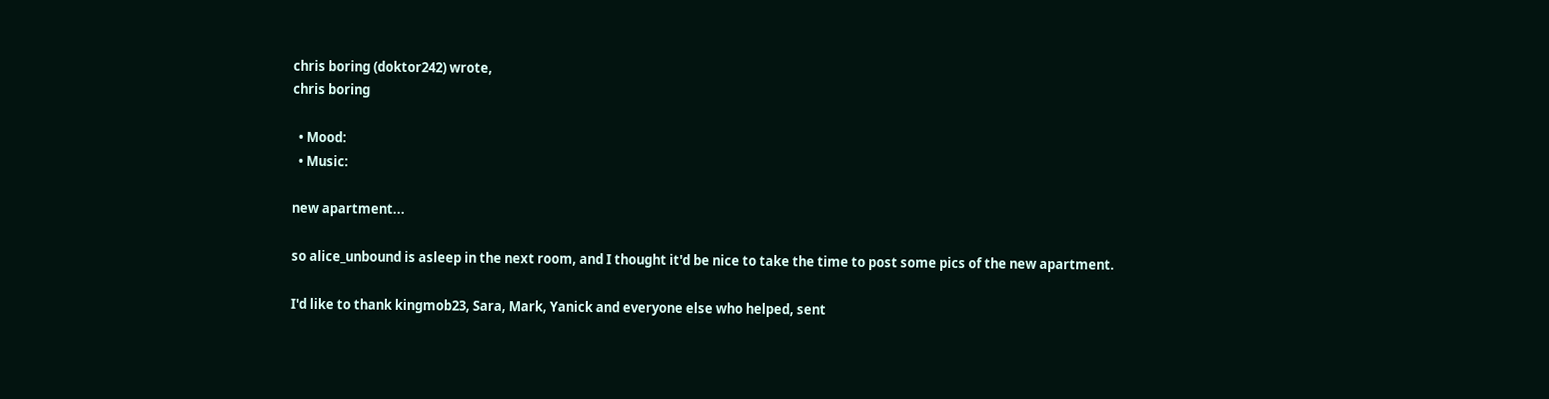chris boring (doktor242) wrote,
chris boring

  • Mood:
  • Music:

new apartment...

so alice_unbound is asleep in the next room, and I thought it'd be nice to take the time to post some pics of the new apartment.

I'd like to thank kingmob23, Sara, Mark, Yanick and everyone else who helped, sent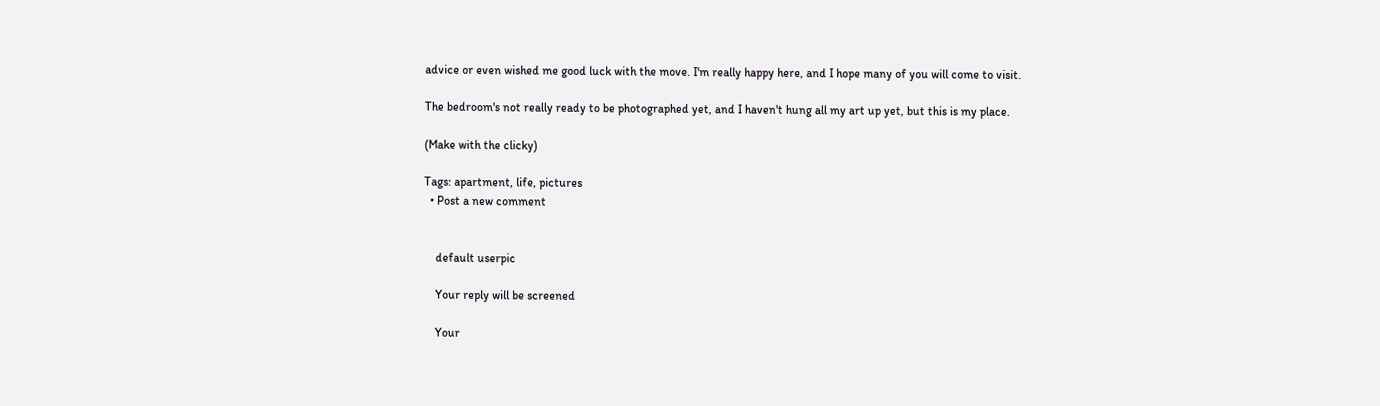advice or even wished me good luck with the move. I'm really happy here, and I hope many of you will come to visit.

The bedroom's not really ready to be photographed yet, and I haven't hung all my art up yet, but this is my place.

(Make with the clicky)

Tags: apartment, life, pictures
  • Post a new comment


    default userpic

    Your reply will be screened

    Your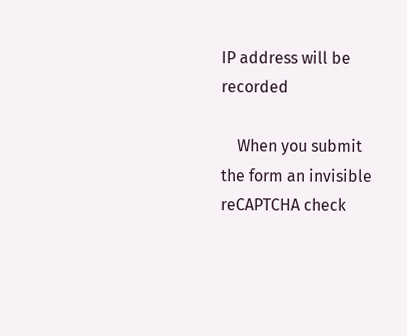IP address will be recorded

    When you submit the form an invisible reCAPTCHA check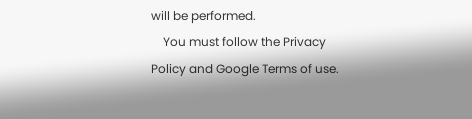will be performed.
    You must follow the Privacy Policy and Google Terms of use.